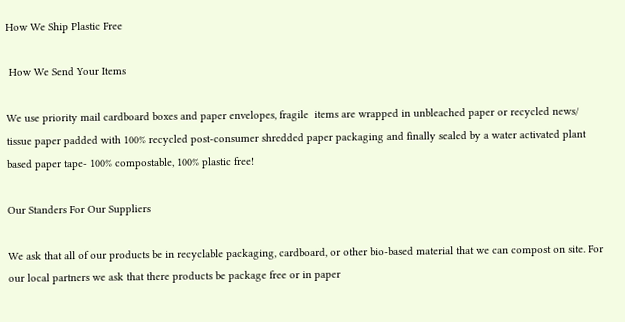How We Ship Plastic Free

 How We Send Your Items

We use priority mail cardboard boxes and paper envelopes, fragile  items are wrapped in unbleached paper or recycled news/ tissue paper padded with 100% recycled post-consumer shredded paper packaging and finally sealed by a water activated plant based paper tape- 100% compostable, 100% plastic free!

Our Standers For Our Suppliers

We ask that all of our products be in recyclable packaging, cardboard, or other bio-based material that we can compost on site. For our local partners we ask that there products be package free or in paper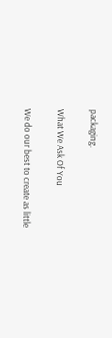packaging.

What We Ask Of You

We do our best to create as little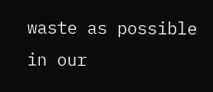waste as possible in our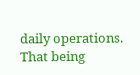daily operations. That being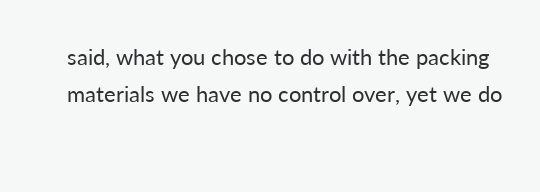said, what you chose to do with the packing materials we have no control over, yet we do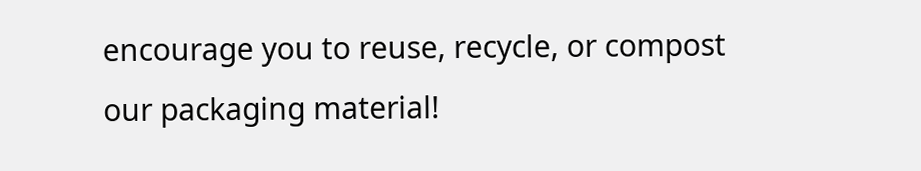encourage you to reuse, recycle, or compost our packaging material!